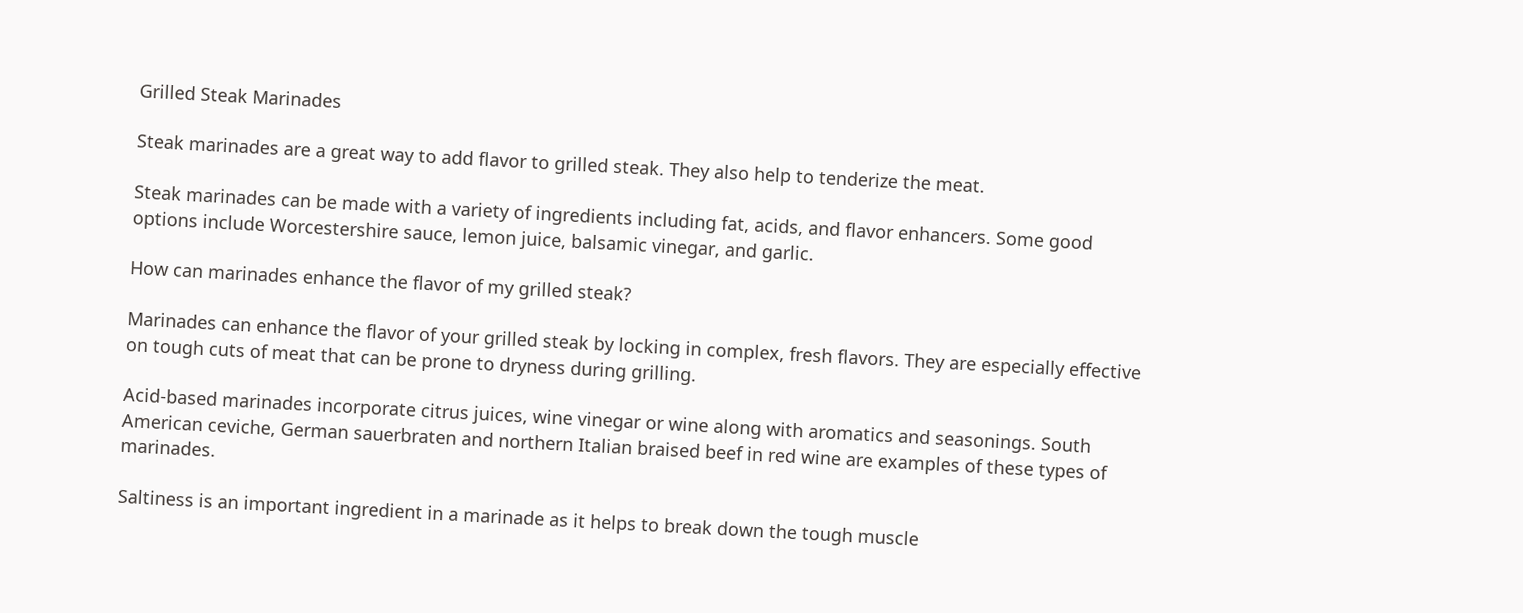Grilled Steak Marinades

Steak marinades are a great way to add flavor to grilled steak. They also help to tenderize the meat.

Steak marinades can be made with a variety of ingredients including fat, acids, and flavor enhancers. Some good options include Worcestershire sauce, lemon juice, balsamic vinegar, and garlic.

How can marinades enhance the flavor of my grilled steak?

Marinades can enhance the flavor of your grilled steak by locking in complex, fresh flavors. They are especially effective on tough cuts of meat that can be prone to dryness during grilling.

Acid-based marinades incorporate citrus juices, wine vinegar or wine along with aromatics and seasonings. South American ceviche, German sauerbraten and northern Italian braised beef in red wine are examples of these types of marinades.

Saltiness is an important ingredient in a marinade as it helps to break down the tough muscle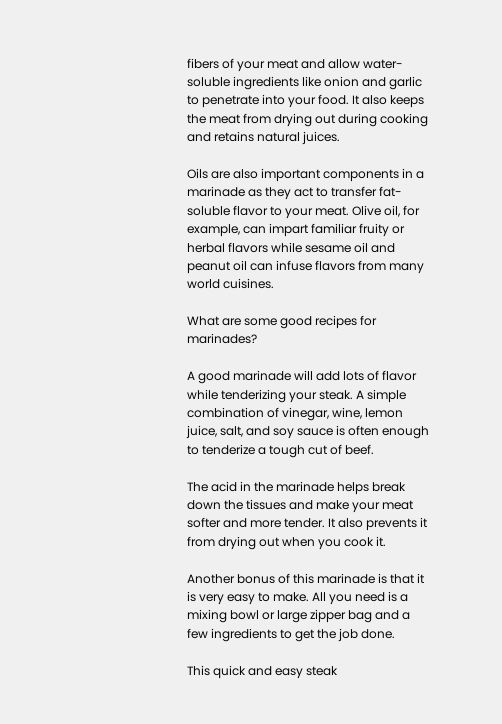fibers of your meat and allow water-soluble ingredients like onion and garlic to penetrate into your food. It also keeps the meat from drying out during cooking and retains natural juices.

Oils are also important components in a marinade as they act to transfer fat-soluble flavor to your meat. Olive oil, for example, can impart familiar fruity or herbal flavors while sesame oil and peanut oil can infuse flavors from many world cuisines.

What are some good recipes for marinades?

A good marinade will add lots of flavor while tenderizing your steak. A simple combination of vinegar, wine, lemon juice, salt, and soy sauce is often enough to tenderize a tough cut of beef.

The acid in the marinade helps break down the tissues and make your meat softer and more tender. It also prevents it from drying out when you cook it.

Another bonus of this marinade is that it is very easy to make. All you need is a mixing bowl or large zipper bag and a few ingredients to get the job done.

This quick and easy steak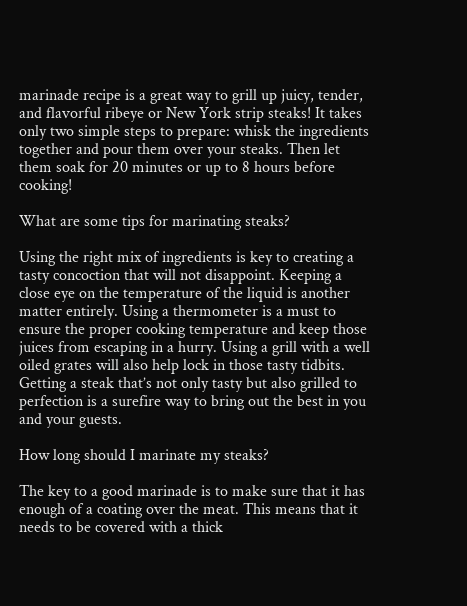marinade recipe is a great way to grill up juicy, tender, and flavorful ribeye or New York strip steaks! It takes only two simple steps to prepare: whisk the ingredients together and pour them over your steaks. Then let them soak for 20 minutes or up to 8 hours before cooking!

What are some tips for marinating steaks?

Using the right mix of ingredients is key to creating a tasty concoction that will not disappoint. Keeping a close eye on the temperature of the liquid is another matter entirely. Using a thermometer is a must to ensure the proper cooking temperature and keep those juices from escaping in a hurry. Using a grill with a well oiled grates will also help lock in those tasty tidbits. Getting a steak that’s not only tasty but also grilled to perfection is a surefire way to bring out the best in you and your guests.

How long should I marinate my steaks?

The key to a good marinade is to make sure that it has enough of a coating over the meat. This means that it needs to be covered with a thick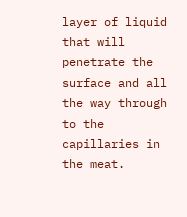layer of liquid that will penetrate the surface and all the way through to the capillaries in the meat.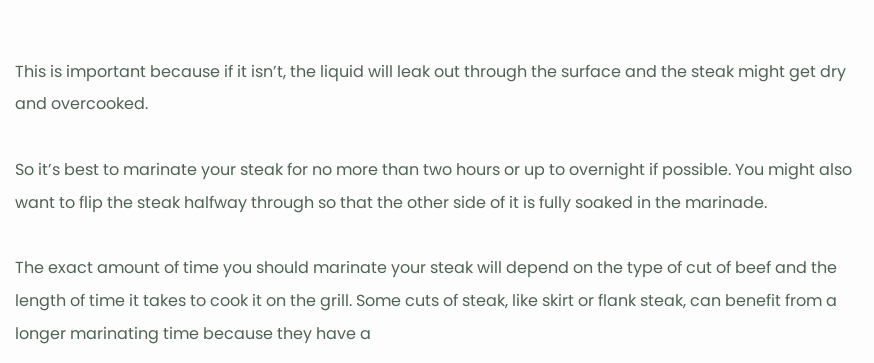This is important because if it isn’t, the liquid will leak out through the surface and the steak might get dry and overcooked.

So it’s best to marinate your steak for no more than two hours or up to overnight if possible. You might also want to flip the steak halfway through so that the other side of it is fully soaked in the marinade.

The exact amount of time you should marinate your steak will depend on the type of cut of beef and the length of time it takes to cook it on the grill. Some cuts of steak, like skirt or flank steak, can benefit from a longer marinating time because they have a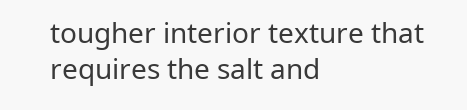tougher interior texture that requires the salt and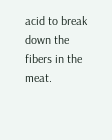acid to break down the fibers in the meat.